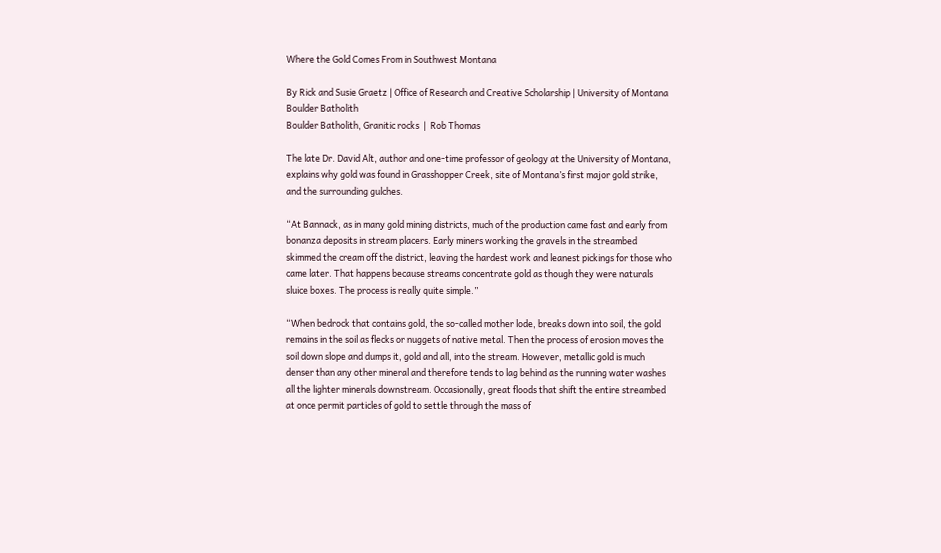Where the Gold Comes From in Southwest Montana

By Rick and Susie Graetz | Office of Research and Creative Scholarship | University of Montana
Boulder Batholith
Boulder Batholith, Granitic rocks  |  Rob Thomas

The late Dr. David Alt, author and one-time professor of geology at the University of Montana, explains why gold was found in Grasshopper Creek, site of Montana’s first major gold strike, and the surrounding gulches.

“At Bannack, as in many gold mining districts, much of the production came fast and early from bonanza deposits in stream placers. Early miners working the gravels in the streambed skimmed the cream off the district, leaving the hardest work and leanest pickings for those who came later. That happens because streams concentrate gold as though they were naturals sluice boxes. The process is really quite simple.”

“When bedrock that contains gold, the so-called mother lode, breaks down into soil, the gold remains in the soil as flecks or nuggets of native metal. Then the process of erosion moves the soil down slope and dumps it, gold and all, into the stream. However, metallic gold is much denser than any other mineral and therefore tends to lag behind as the running water washes all the lighter minerals downstream. Occasionally, great floods that shift the entire streambed at once permit particles of gold to settle through the mass of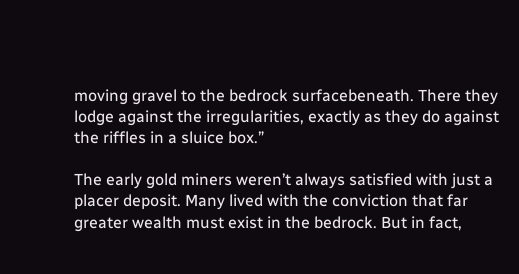moving gravel to the bedrock surfacebeneath. There they lodge against the irregularities, exactly as they do against the riffles in a sluice box.”

The early gold miners weren’t always satisfied with just a placer deposit. Many lived with the conviction that far greater wealth must exist in the bedrock. But in fact,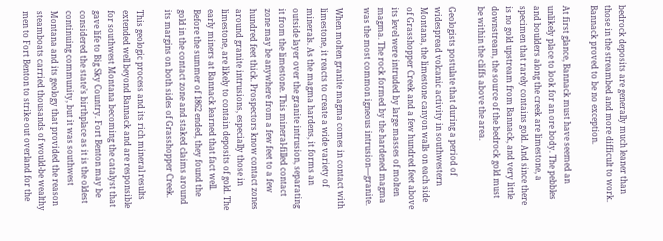bedrock deposits are generally much leaner than those in the streambed and more difficult to work. Bannack proved to be no exception.

At first glance, Bannack must have seemed an unlikely place to look for an ore body. The pebbles and boulders along the creek are limestone, a specimen that rarely contains gold. And since there is no gold upstream from Bannack, and very little downstream, the source of the bedrock gold must be within the cliffs above the area.

Geologists postulate that during a period of widespread volcanic activity in southwestern Montana, the limestone canyon walls on each side of Grasshopper Creek and a few hundred feet above its level were intruded by large masses of molten magma. The rock formed by the hardened magma was the most common igneous intrusion—granite.

When molten granite magma comes in contact with limestone, it reacts to create a wide variety of minerals. As the magma hardens, it forms an outside layer over the granite intrusion, separating it from the limestone. This mineral-filled contact zone may be anywhere from a few feet to a few hundred feet thick. Prospectors know contact zones around granite intrusions, especially those in limestone, are likely to contain deposits of gold. The early miners at Bannack learned that fact well. Before the summer of 1862 ended, they found the gold in the contact zone and staked claims around its margins on both sides of Grasshopper Creek.

This geologic process and its rich mineral results extended well beyond Bannack and are responsible for southwest Montana becoming the catalyst that gave life to Big Sky Country. Fort Benton may be considered the state’s birthplace as it is the oldest continuing community, but it was southwest Montana and its geology that provided the reason steamboats carried thousands of would-be wealthy men to Fort Benton to strike out overland for the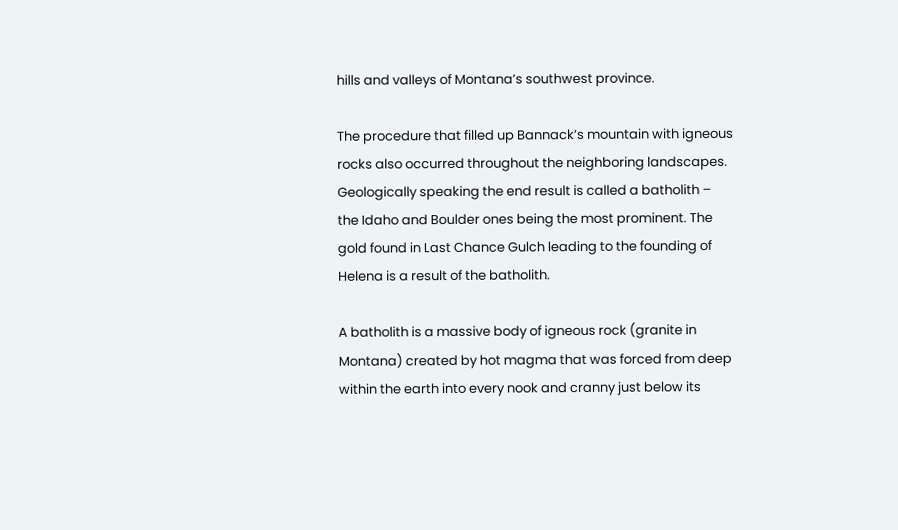hills and valleys of Montana’s southwest province.

The procedure that filled up Bannack’s mountain with igneous rocks also occurred throughout the neighboring landscapes. Geologically speaking the end result is called a batholith – the Idaho and Boulder ones being the most prominent. The gold found in Last Chance Gulch leading to the founding of Helena is a result of the batholith.

A batholith is a massive body of igneous rock (granite in Montana) created by hot magma that was forced from deep within the earth into every nook and cranny just below its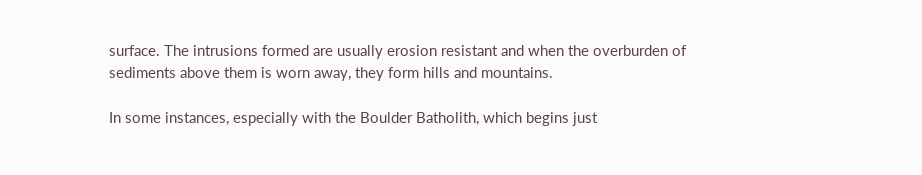surface. The intrusions formed are usually erosion resistant and when the overburden of sediments above them is worn away, they form hills and mountains.

In some instances, especially with the Boulder Batholith, which begins just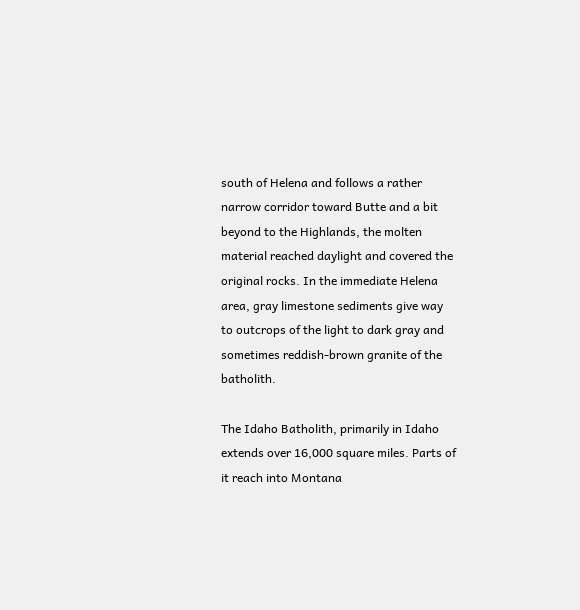south of Helena and follows a rather narrow corridor toward Butte and a bit beyond to the Highlands, the molten material reached daylight and covered the original rocks. In the immediate Helena area, gray limestone sediments give way to outcrops of the light to dark gray and sometimes reddish-brown granite of the batholith.

The Idaho Batholith, primarily in Idaho extends over 16,000 square miles. Parts of it reach into Montana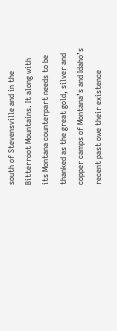south of Stevensville and in the Bitterroot Mountains. It along with its Montana counterpart needs to be thanked as the great gold, silver and copper camps of Montana’s and Idaho’s recent past owe their existence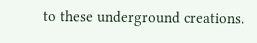to these underground creations.